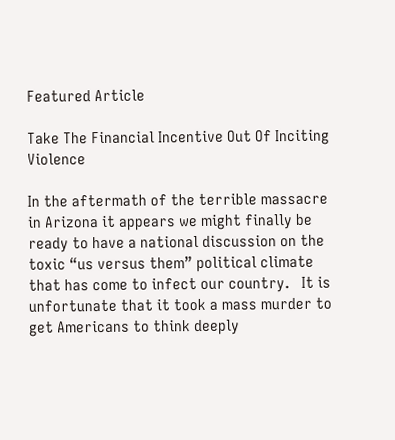Featured Article

Take The Financial Incentive Out Of Inciting Violence

In the aftermath of the terrible massacre in Arizona it appears we might finally be ready to have a national discussion on the toxic “us versus them” political climate that has come to infect our country.   It is unfortunate that it took a mass murder to get Americans to think deeply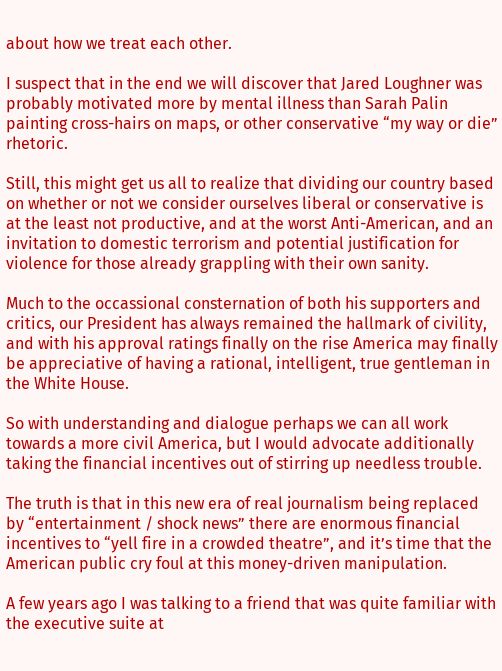about how we treat each other.

I suspect that in the end we will discover that Jared Loughner was probably motivated more by mental illness than Sarah Palin painting cross-hairs on maps, or other conservative “my way or die” rhetoric.

Still, this might get us all to realize that dividing our country based on whether or not we consider ourselves liberal or conservative is at the least not productive, and at the worst Anti-American, and an invitation to domestic terrorism and potential justification for violence for those already grappling with their own sanity.

Much to the occassional consternation of both his supporters and critics, our President has always remained the hallmark of civility, and with his approval ratings finally on the rise America may finally be appreciative of having a rational, intelligent, true gentleman in the White House.

So with understanding and dialogue perhaps we can all work towards a more civil America, but I would advocate additionally taking the financial incentives out of stirring up needless trouble.

The truth is that in this new era of real journalism being replaced by “entertainment / shock news” there are enormous financial incentives to “yell fire in a crowded theatre”, and it’s time that the American public cry foul at this money-driven manipulation.

A few years ago I was talking to a friend that was quite familiar with the executive suite at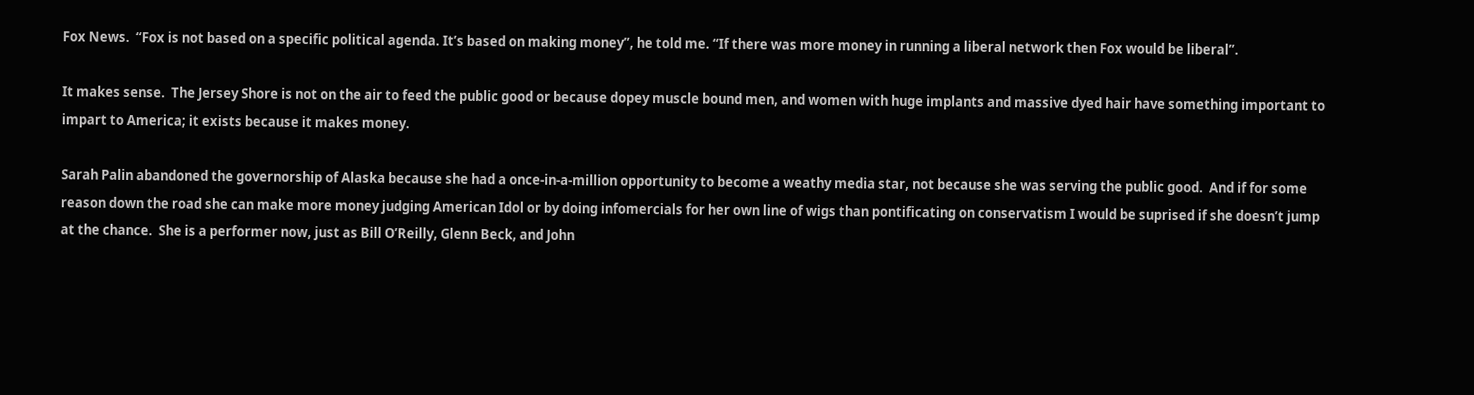Fox News.  “Fox is not based on a specific political agenda. It’s based on making money”, he told me. “If there was more money in running a liberal network then Fox would be liberal”.

It makes sense.  The Jersey Shore is not on the air to feed the public good or because dopey muscle bound men, and women with huge implants and massive dyed hair have something important to impart to America; it exists because it makes money.

Sarah Palin abandoned the governorship of Alaska because she had a once-in-a-million opportunity to become a weathy media star, not because she was serving the public good.  And if for some reason down the road she can make more money judging American Idol or by doing infomercials for her own line of wigs than pontificating on conservatism I would be suprised if she doesn’t jump at the chance.  She is a performer now, just as Bill O’Reilly, Glenn Beck, and John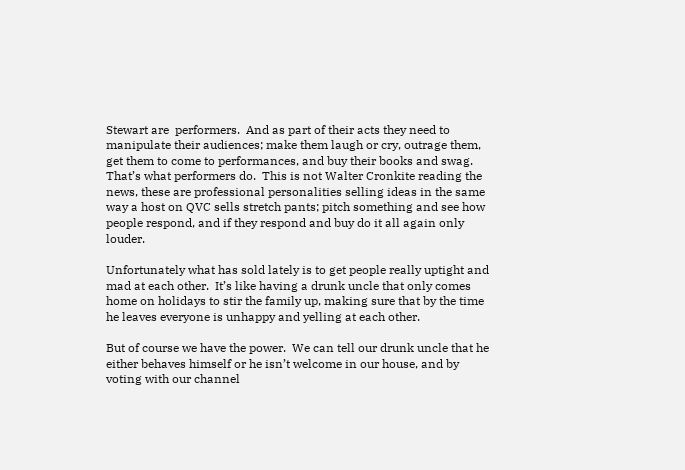Stewart are  performers.  And as part of their acts they need to manipulate their audiences; make them laugh or cry, outrage them, get them to come to performances, and buy their books and swag.  That’s what performers do.  This is not Walter Cronkite reading the news, these are professional personalities selling ideas in the same way a host on QVC sells stretch pants; pitch something and see how people respond, and if they respond and buy do it all again only louder.

Unfortunately what has sold lately is to get people really uptight and mad at each other.  It’s like having a drunk uncle that only comes home on holidays to stir the family up, making sure that by the time he leaves everyone is unhappy and yelling at each other.

But of course we have the power.  We can tell our drunk uncle that he either behaves himself or he isn’t welcome in our house, and by voting with our channel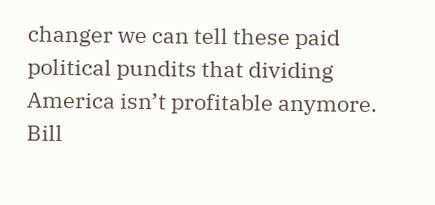changer we can tell these paid political pundits that dividing America isn’t profitable anymore.  Bill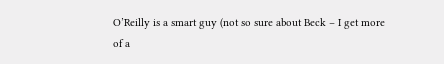O’Reilly is a smart guy (not so sure about Beck – I get more of a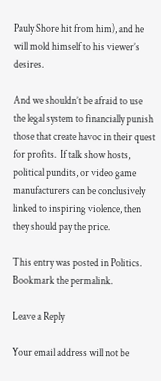Pauly Shore hit from him), and he will mold himself to his viewer’s desires.

And we shouldn’t be afraid to use the legal system to financially punish those that create havoc in their quest for profits.  If talk show hosts, political pundits, or video game manufacturers can be conclusively linked to inspiring violence, then they should pay the price.

This entry was posted in Politics. Bookmark the permalink.

Leave a Reply

Your email address will not be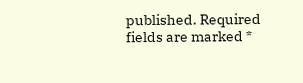published. Required fields are marked *